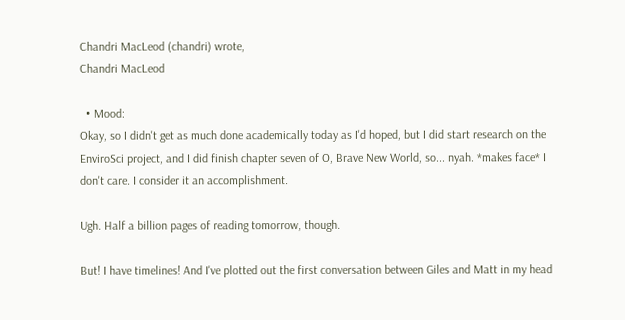Chandri MacLeod (chandri) wrote,
Chandri MacLeod

  • Mood:
Okay, so I didn't get as much done academically today as I'd hoped, but I did start research on the EnviroSci project, and I did finish chapter seven of O, Brave New World, so... nyah. *makes face* I don't care. I consider it an accomplishment.

Ugh. Half a billion pages of reading tomorrow, though.

But! I have timelines! And I've plotted out the first conversation between Giles and Matt in my head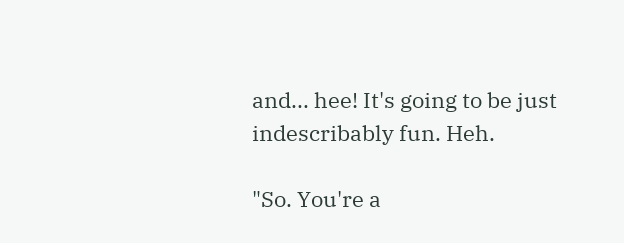and... hee! It's going to be just indescribably fun. Heh.

"So. You're a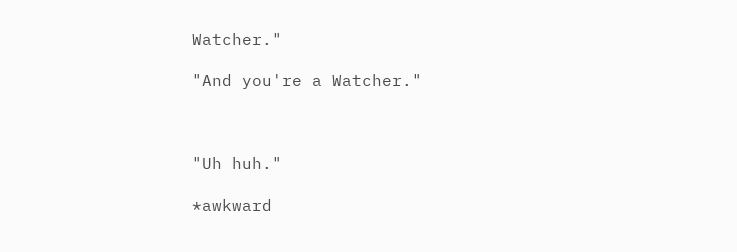Watcher."

"And you're a Watcher."



"Uh huh."

*awkward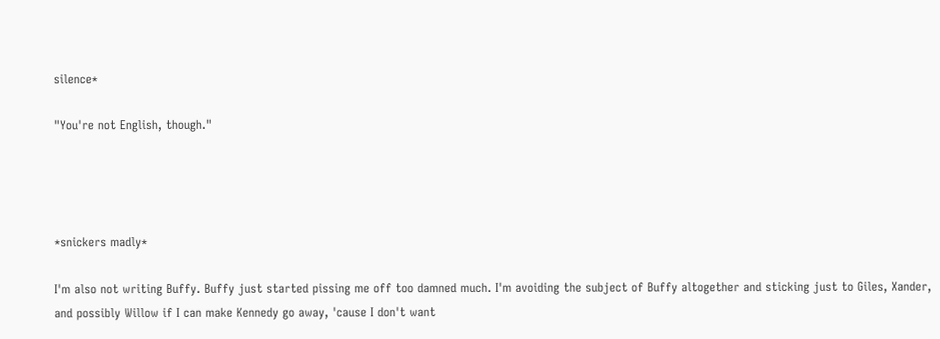silence*

"You're not English, though."




*snickers madly*

I'm also not writing Buffy. Buffy just started pissing me off too damned much. I'm avoiding the subject of Buffy altogether and sticking just to Giles, Xander, and possibly Willow if I can make Kennedy go away, 'cause I don't want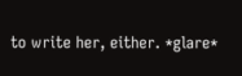to write her, either. *glare*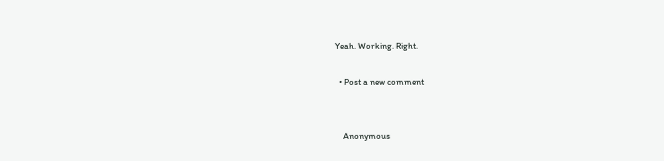Yeah. Working. Right.

  • Post a new comment


    Anonymous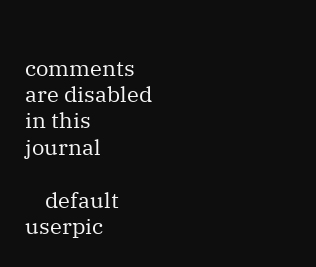comments are disabled in this journal

    default userpic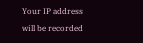Your IP address will be recorded